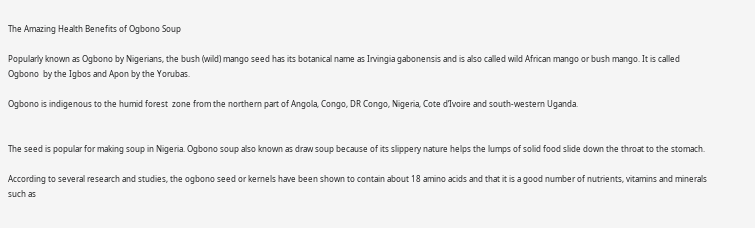The Amazing Health Benefits of Ogbono Soup

Popularly known as Ogbono by Nigerians, the bush (wild) mango seed has its botanical name as Irvingia gabonensis and is also called wild African mango or bush mango. It is called Ogbono  by the Igbos and Apon by the Yorubas.

Ogbono is indigenous to the humid forest  zone from the northern part of Angola, Congo, DR Congo, Nigeria, Cote d’Ivoire and south-western Uganda.


The seed is popular for making soup in Nigeria. Ogbono soup also known as draw soup because of its slippery nature helps the lumps of solid food slide down the throat to the stomach.

According to several research and studies, the ogbono seed or kernels have been shown to contain about 18 amino acids and that it is a good number of nutrients, vitamins and minerals such as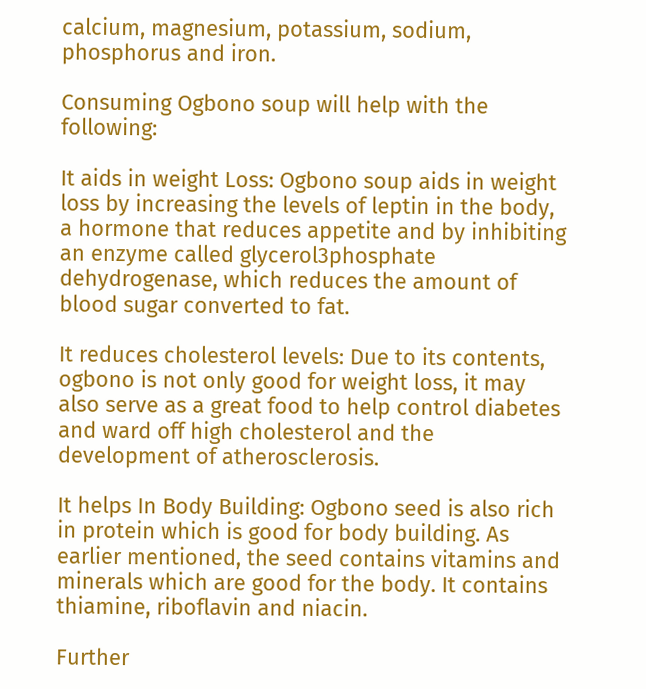calcium, magnesium, potassium, sodium, phosphorus and iron.

Consuming Ogbono soup will help with the following:

It aids in weight Loss: Ogbono soup aids in weight loss by increasing the levels of leptin in the body, a hormone that reduces appetite and by inhibiting an enzyme called glycerol3phosphate dehydrogenase, which reduces the amount of blood sugar converted to fat.

It reduces cholesterol levels: Due to its contents, ogbono is not only good for weight loss, it may also serve as a great food to help control diabetes and ward off high cholesterol and the development of atherosclerosis.

It helps In Body Building: Ogbono seed is also rich in protein which is good for body building. As earlier mentioned, the seed contains vitamins and minerals which are good for the body. It contains thiamine, riboflavin and niacin.

Further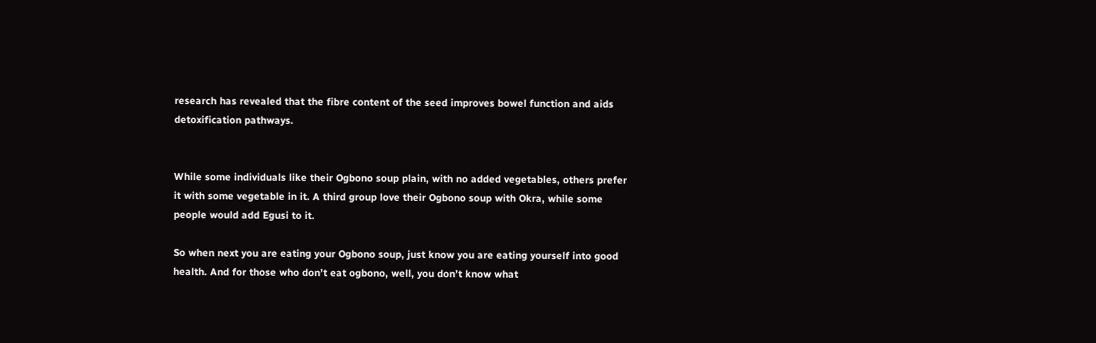research has revealed that the fibre content of the seed improves bowel function and aids detoxification pathways.


While some individuals like their Ogbono soup plain, with no added vegetables, others prefer it with some vegetable in it. A third group love their Ogbono soup with Okra, while some people would add Egusi to it.

So when next you are eating your Ogbono soup, just know you are eating yourself into good health. And for those who don’t eat ogbono, well, you don’t know what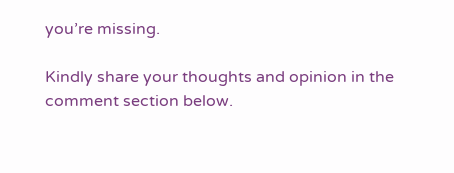you’re missing.

Kindly share your thoughts and opinion in the comment section below.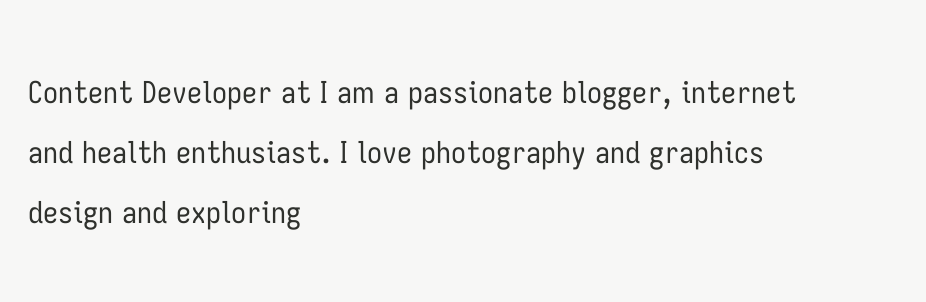Content Developer at I am a passionate blogger, internet and health enthusiast. I love photography and graphics design and exploring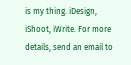is my thing. iDesign, iShoot, iWrite. For more details, send an email to